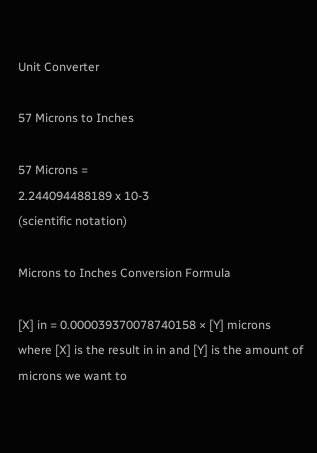Unit Converter

57 Microns to Inches

57 Microns =
2.244094488189 x 10-3
(scientific notation)

Microns to Inches Conversion Formula

[X] in = 0.000039370078740158 × [Y] microns
where [X] is the result in in and [Y] is the amount of microns we want to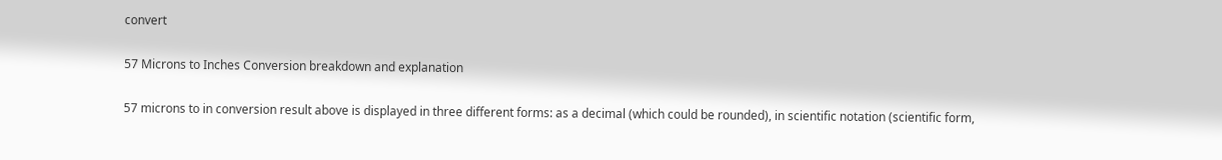convert

57 Microns to Inches Conversion breakdown and explanation

57 microns to in conversion result above is displayed in three different forms: as a decimal (which could be rounded), in scientific notation (scientific form,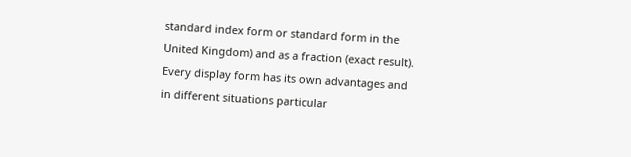standard index form or standard form in the United Kingdom) and as a fraction (exact result). Every display form has its own advantages and in different situations particular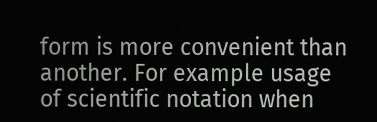form is more convenient than another. For example usage of scientific notation when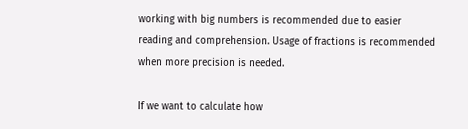working with big numbers is recommended due to easier reading and comprehension. Usage of fractions is recommended when more precision is needed.

If we want to calculate how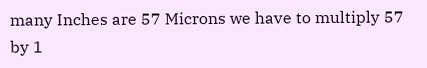many Inches are 57 Microns we have to multiply 57 by 1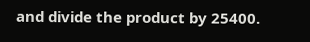and divide the product by 25400.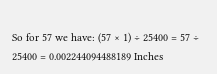So for 57 we have: (57 × 1) ÷ 25400 = 57 ÷ 25400 = 0.002244094488189 Inches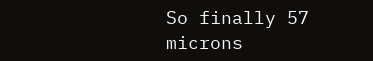So finally 57 microns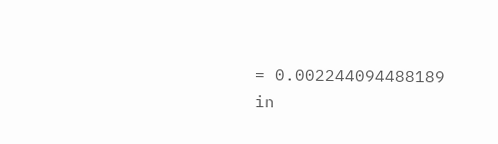= 0.002244094488189 in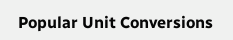Popular Unit Conversions